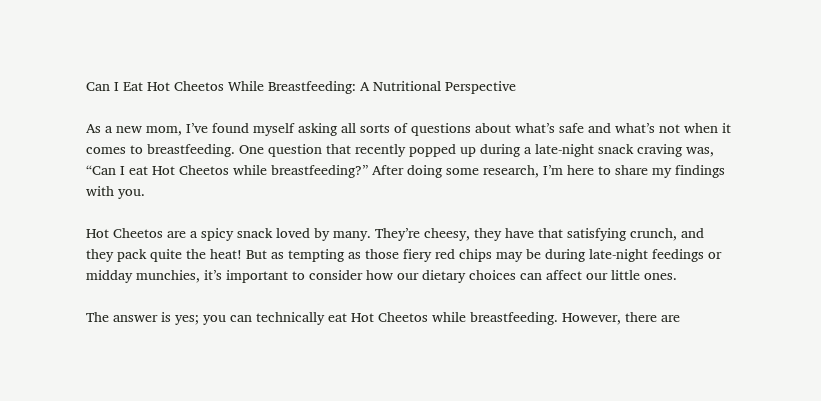Can I Eat Hot Cheetos While Breastfeeding: A Nutritional Perspective

As a new mom, I’ve found myself asking all sorts of questions about what’s safe and what’s not when it comes to breastfeeding. One question that recently popped up during a late-night snack craving was, “Can I eat Hot Cheetos while breastfeeding?” After doing some research, I’m here to share my findings with you.

Hot Cheetos are a spicy snack loved by many. They’re cheesy, they have that satisfying crunch, and they pack quite the heat! But as tempting as those fiery red chips may be during late-night feedings or midday munchies, it’s important to consider how our dietary choices can affect our little ones.

The answer is yes; you can technically eat Hot Cheetos while breastfeeding. However, there are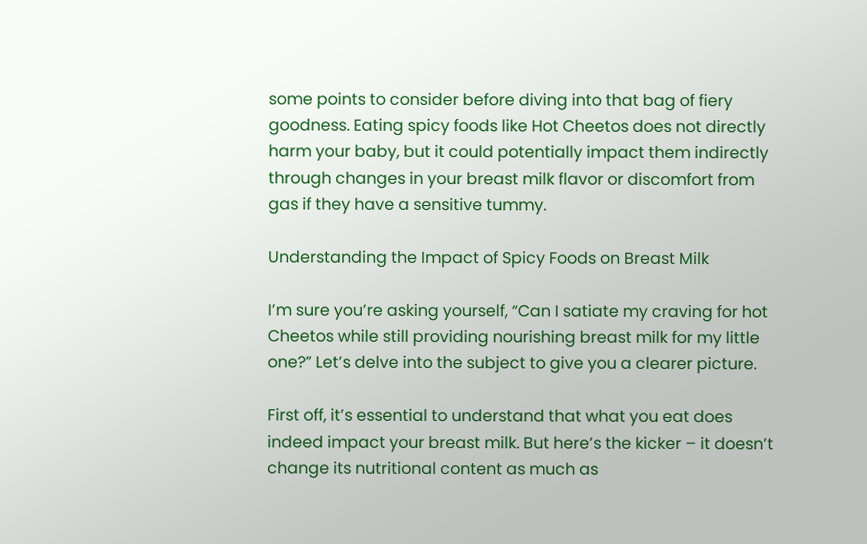some points to consider before diving into that bag of fiery goodness. Eating spicy foods like Hot Cheetos does not directly harm your baby, but it could potentially impact them indirectly through changes in your breast milk flavor or discomfort from gas if they have a sensitive tummy.

Understanding the Impact of Spicy Foods on Breast Milk

I’m sure you’re asking yourself, “Can I satiate my craving for hot Cheetos while still providing nourishing breast milk for my little one?” Let’s delve into the subject to give you a clearer picture.

First off, it’s essential to understand that what you eat does indeed impact your breast milk. But here’s the kicker – it doesn’t change its nutritional content as much as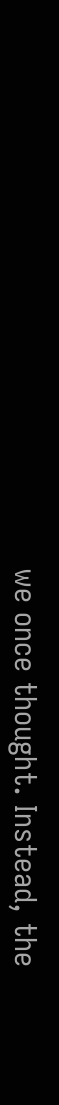we once thought. Instead, the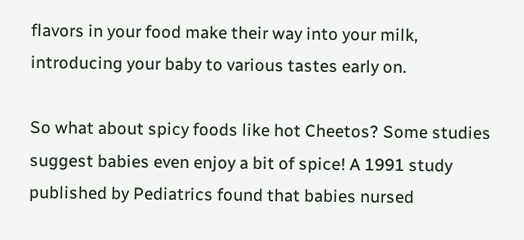flavors in your food make their way into your milk, introducing your baby to various tastes early on.

So what about spicy foods like hot Cheetos? Some studies suggest babies even enjoy a bit of spice! A 1991 study published by Pediatrics found that babies nursed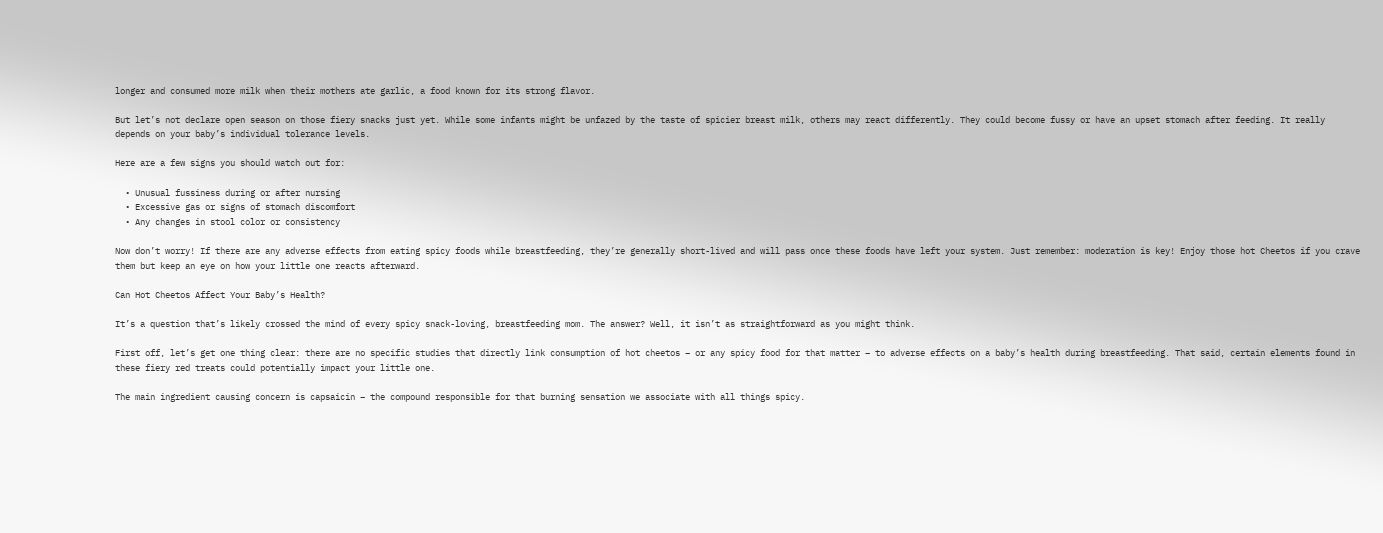longer and consumed more milk when their mothers ate garlic, a food known for its strong flavor.

But let’s not declare open season on those fiery snacks just yet. While some infants might be unfazed by the taste of spicier breast milk, others may react differently. They could become fussy or have an upset stomach after feeding. It really depends on your baby’s individual tolerance levels.

Here are a few signs you should watch out for:

  • Unusual fussiness during or after nursing
  • Excessive gas or signs of stomach discomfort
  • Any changes in stool color or consistency

Now don’t worry! If there are any adverse effects from eating spicy foods while breastfeeding, they’re generally short-lived and will pass once these foods have left your system. Just remember: moderation is key! Enjoy those hot Cheetos if you crave them but keep an eye on how your little one reacts afterward.

Can Hot Cheetos Affect Your Baby’s Health?

It’s a question that’s likely crossed the mind of every spicy snack-loving, breastfeeding mom. The answer? Well, it isn’t as straightforward as you might think.

First off, let’s get one thing clear: there are no specific studies that directly link consumption of hot cheetos – or any spicy food for that matter – to adverse effects on a baby’s health during breastfeeding. That said, certain elements found in these fiery red treats could potentially impact your little one.

The main ingredient causing concern is capsaicin – the compound responsible for that burning sensation we associate with all things spicy.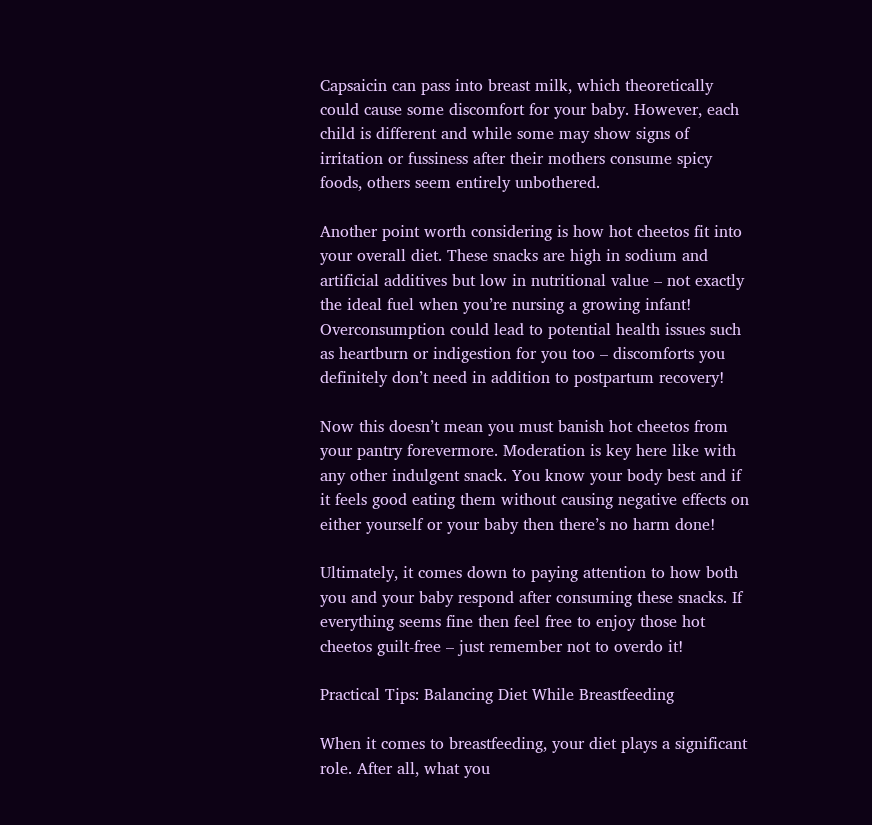Capsaicin can pass into breast milk, which theoretically could cause some discomfort for your baby. However, each child is different and while some may show signs of irritation or fussiness after their mothers consume spicy foods, others seem entirely unbothered.

Another point worth considering is how hot cheetos fit into your overall diet. These snacks are high in sodium and artificial additives but low in nutritional value – not exactly the ideal fuel when you’re nursing a growing infant! Overconsumption could lead to potential health issues such as heartburn or indigestion for you too – discomforts you definitely don’t need in addition to postpartum recovery!

Now this doesn’t mean you must banish hot cheetos from your pantry forevermore. Moderation is key here like with any other indulgent snack. You know your body best and if it feels good eating them without causing negative effects on either yourself or your baby then there’s no harm done!

Ultimately, it comes down to paying attention to how both you and your baby respond after consuming these snacks. If everything seems fine then feel free to enjoy those hot cheetos guilt-free – just remember not to overdo it!

Practical Tips: Balancing Diet While Breastfeeding

When it comes to breastfeeding, your diet plays a significant role. After all, what you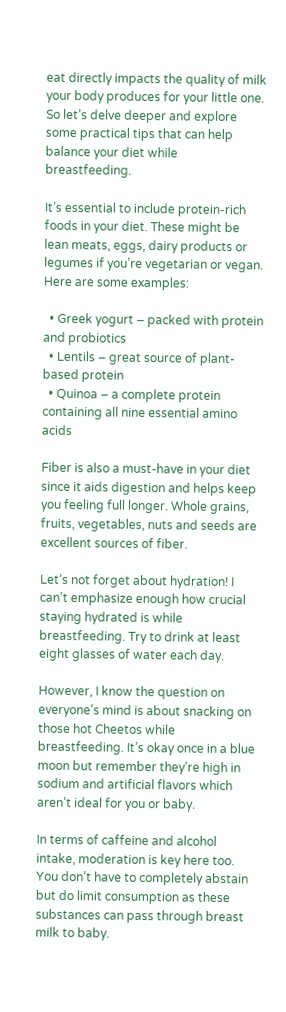eat directly impacts the quality of milk your body produces for your little one. So let’s delve deeper and explore some practical tips that can help balance your diet while breastfeeding.

It’s essential to include protein-rich foods in your diet. These might be lean meats, eggs, dairy products or legumes if you’re vegetarian or vegan. Here are some examples:

  • Greek yogurt – packed with protein and probiotics
  • Lentils – great source of plant-based protein
  • Quinoa – a complete protein containing all nine essential amino acids

Fiber is also a must-have in your diet since it aids digestion and helps keep you feeling full longer. Whole grains, fruits, vegetables, nuts and seeds are excellent sources of fiber.

Let’s not forget about hydration! I can’t emphasize enough how crucial staying hydrated is while breastfeeding. Try to drink at least eight glasses of water each day.

However, I know the question on everyone’s mind is about snacking on those hot Cheetos while breastfeeding. It’s okay once in a blue moon but remember they’re high in sodium and artificial flavors which aren’t ideal for you or baby.

In terms of caffeine and alcohol intake, moderation is key here too. You don’t have to completely abstain but do limit consumption as these substances can pass through breast milk to baby.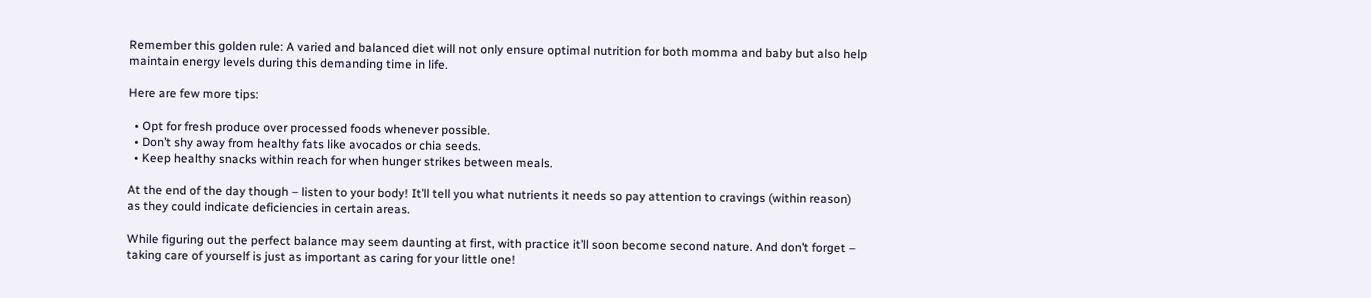Remember this golden rule: A varied and balanced diet will not only ensure optimal nutrition for both momma and baby but also help maintain energy levels during this demanding time in life.

Here are few more tips:

  • Opt for fresh produce over processed foods whenever possible.
  • Don’t shy away from healthy fats like avocados or chia seeds.
  • Keep healthy snacks within reach for when hunger strikes between meals.

At the end of the day though – listen to your body! It’ll tell you what nutrients it needs so pay attention to cravings (within reason) as they could indicate deficiencies in certain areas.

While figuring out the perfect balance may seem daunting at first, with practice it’ll soon become second nature. And don’t forget – taking care of yourself is just as important as caring for your little one!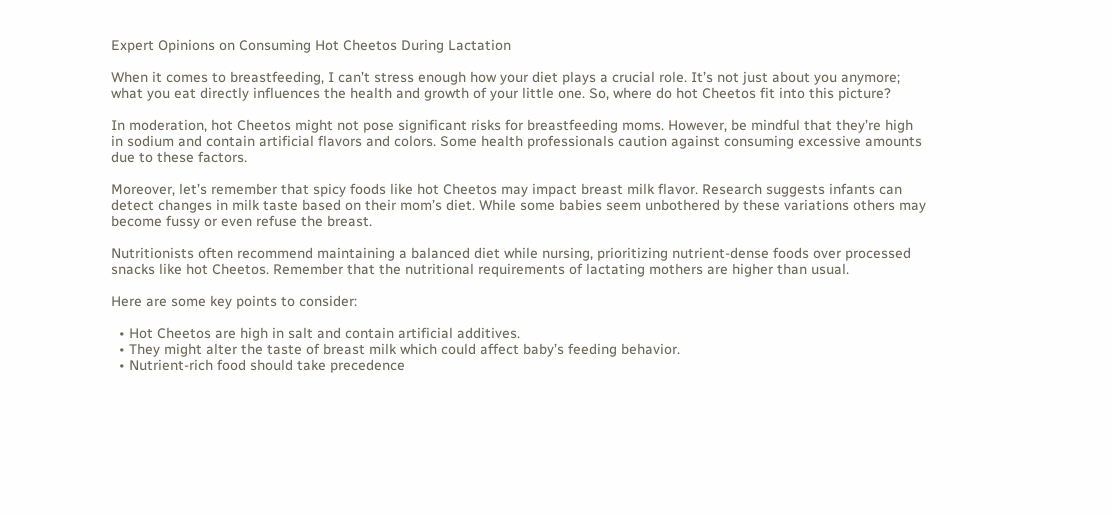Expert Opinions on Consuming Hot Cheetos During Lactation

When it comes to breastfeeding, I can’t stress enough how your diet plays a crucial role. It’s not just about you anymore; what you eat directly influences the health and growth of your little one. So, where do hot Cheetos fit into this picture?

In moderation, hot Cheetos might not pose significant risks for breastfeeding moms. However, be mindful that they’re high in sodium and contain artificial flavors and colors. Some health professionals caution against consuming excessive amounts due to these factors.

Moreover, let’s remember that spicy foods like hot Cheetos may impact breast milk flavor. Research suggests infants can detect changes in milk taste based on their mom’s diet. While some babies seem unbothered by these variations others may become fussy or even refuse the breast.

Nutritionists often recommend maintaining a balanced diet while nursing, prioritizing nutrient-dense foods over processed snacks like hot Cheetos. Remember that the nutritional requirements of lactating mothers are higher than usual.

Here are some key points to consider:

  • Hot Cheetos are high in salt and contain artificial additives.
  • They might alter the taste of breast milk which could affect baby’s feeding behavior.
  • Nutrient-rich food should take precedence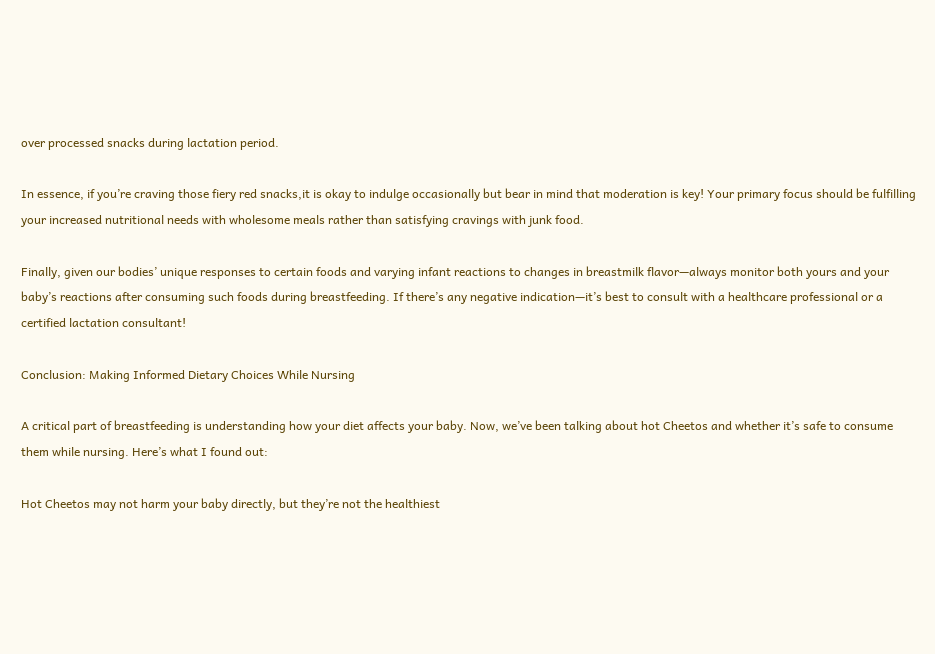over processed snacks during lactation period.

In essence, if you’re craving those fiery red snacks,it is okay to indulge occasionally but bear in mind that moderation is key! Your primary focus should be fulfilling your increased nutritional needs with wholesome meals rather than satisfying cravings with junk food.

Finally, given our bodies’ unique responses to certain foods and varying infant reactions to changes in breastmilk flavor—always monitor both yours and your baby’s reactions after consuming such foods during breastfeeding. If there’s any negative indication—it’s best to consult with a healthcare professional or a certified lactation consultant!

Conclusion: Making Informed Dietary Choices While Nursing

A critical part of breastfeeding is understanding how your diet affects your baby. Now, we’ve been talking about hot Cheetos and whether it’s safe to consume them while nursing. Here’s what I found out:

Hot Cheetos may not harm your baby directly, but they’re not the healthiest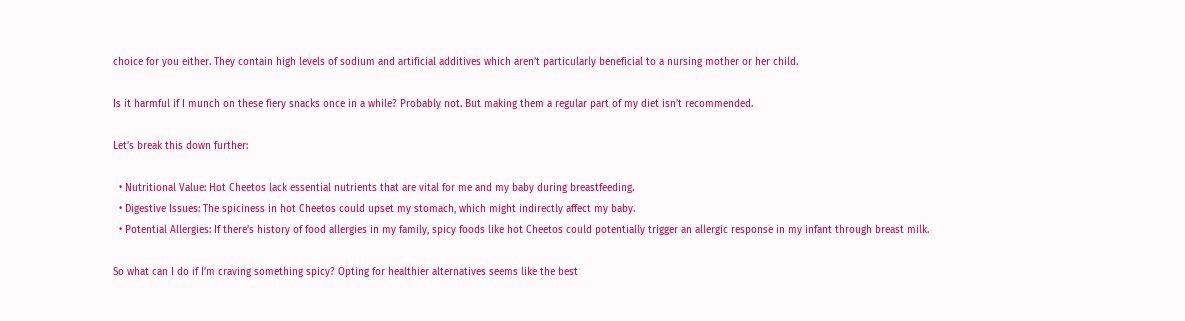choice for you either. They contain high levels of sodium and artificial additives which aren’t particularly beneficial to a nursing mother or her child.

Is it harmful if I munch on these fiery snacks once in a while? Probably not. But making them a regular part of my diet isn’t recommended.

Let’s break this down further:

  • Nutritional Value: Hot Cheetos lack essential nutrients that are vital for me and my baby during breastfeeding.
  • Digestive Issues: The spiciness in hot Cheetos could upset my stomach, which might indirectly affect my baby.
  • Potential Allergies: If there’s history of food allergies in my family, spicy foods like hot Cheetos could potentially trigger an allergic response in my infant through breast milk.

So what can I do if I’m craving something spicy? Opting for healthier alternatives seems like the best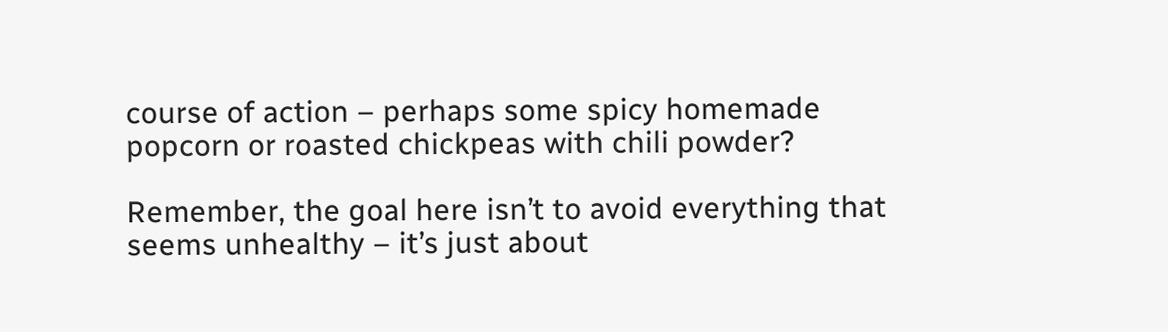course of action – perhaps some spicy homemade popcorn or roasted chickpeas with chili powder?

Remember, the goal here isn’t to avoid everything that seems unhealthy – it’s just about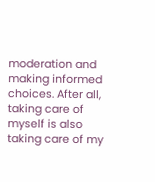moderation and making informed choices. After all, taking care of myself is also taking care of my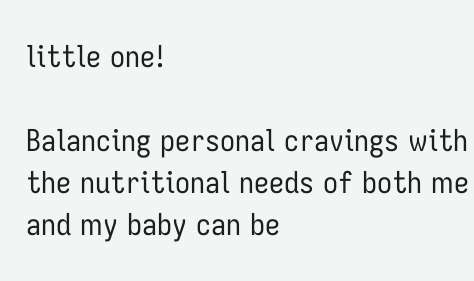little one!

Balancing personal cravings with the nutritional needs of both me and my baby can be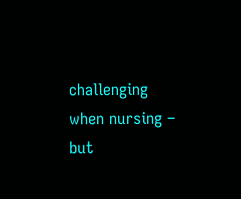challenging when nursing – but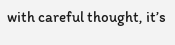with careful thought, it’s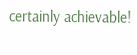certainly achievable!